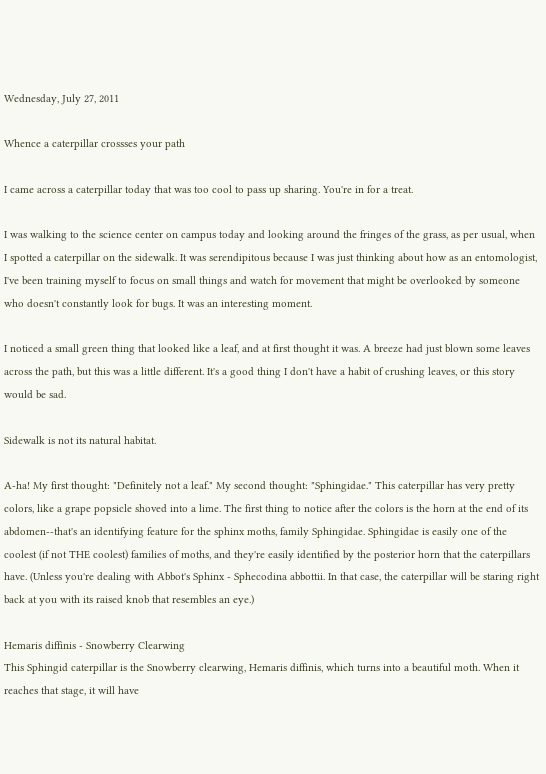Wednesday, July 27, 2011

Whence a caterpillar crossses your path

I came across a caterpillar today that was too cool to pass up sharing. You're in for a treat.

I was walking to the science center on campus today and looking around the fringes of the grass, as per usual, when I spotted a caterpillar on the sidewalk. It was serendipitous because I was just thinking about how as an entomologist, I've been training myself to focus on small things and watch for movement that might be overlooked by someone who doesn't constantly look for bugs. It was an interesting moment.

I noticed a small green thing that looked like a leaf, and at first thought it was. A breeze had just blown some leaves across the path, but this was a little different. It's a good thing I don't have a habit of crushing leaves, or this story would be sad.

Sidewalk is not its natural habitat.

A-ha! My first thought: "Definitely not a leaf." My second thought: "Sphingidae." This caterpillar has very pretty colors, like a grape popsicle shoved into a lime. The first thing to notice after the colors is the horn at the end of its abdomen--that's an identifying feature for the sphinx moths, family Sphingidae. Sphingidae is easily one of the coolest (if not THE coolest) families of moths, and they're easily identified by the posterior horn that the caterpillars have. (Unless you're dealing with Abbot's Sphinx - Sphecodina abbottii. In that case, the caterpillar will be staring right back at you with its raised knob that resembles an eye.)

Hemaris diffinis - Snowberry Clearwing
This Sphingid caterpillar is the Snowberry clearwing, Hemaris diffinis, which turns into a beautiful moth. When it reaches that stage, it will have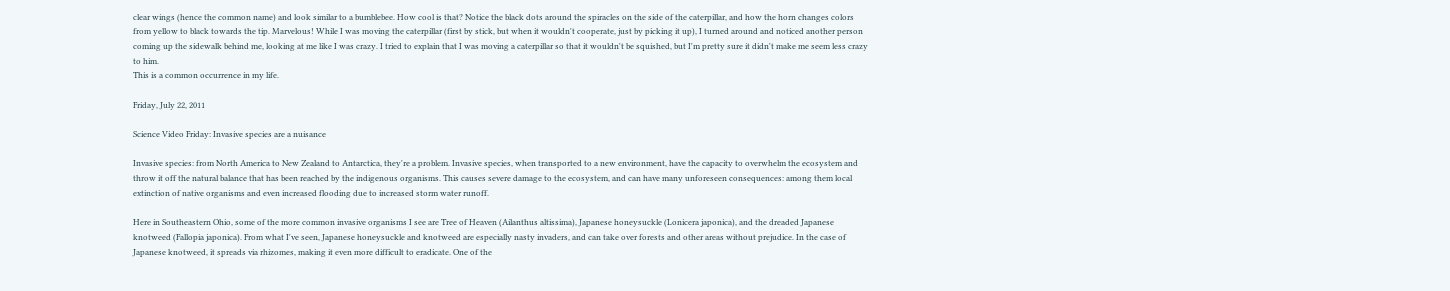clear wings (hence the common name) and look similar to a bumblebee. How cool is that? Notice the black dots around the spiracles on the side of the caterpillar, and how the horn changes colors from yellow to black towards the tip. Marvelous! While I was moving the caterpillar (first by stick, but when it wouldn't cooperate, just by picking it up), I turned around and noticed another person coming up the sidewalk behind me, looking at me like I was crazy. I tried to explain that I was moving a caterpillar so that it wouldn't be squished, but I'm pretty sure it didn't make me seem less crazy to him.
This is a common occurrence in my life.

Friday, July 22, 2011

Science Video Friday: Invasive species are a nuisance

Invasive species: from North America to New Zealand to Antarctica, they're a problem. Invasive species, when transported to a new environment, have the capacity to overwhelm the ecosystem and throw it off the natural balance that has been reached by the indigenous organisms. This causes severe damage to the ecosystem, and can have many unforeseen consequences: among them local extinction of native organisms and even increased flooding due to increased storm water runoff.

Here in Southeastern Ohio, some of the more common invasive organisms I see are Tree of Heaven (Ailanthus altissima), Japanese honeysuckle (Lonicera japonica), and the dreaded Japanese knotweed (Fallopia japonica). From what I've seen, Japanese honeysuckle and knotweed are especially nasty invaders, and can take over forests and other areas without prejudice. In the case of Japanese knotweed, it spreads via rhizomes, making it even more difficult to eradicate. One of the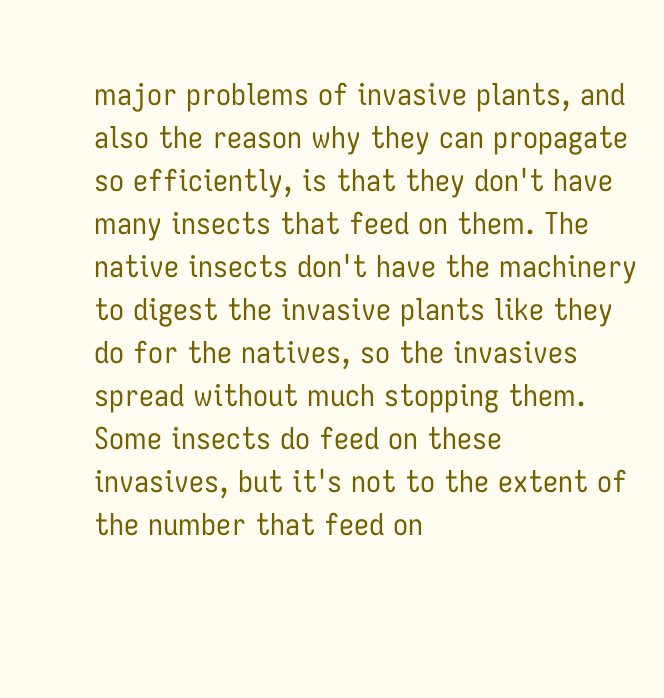major problems of invasive plants, and also the reason why they can propagate so efficiently, is that they don't have many insects that feed on them. The native insects don't have the machinery to digest the invasive plants like they do for the natives, so the invasives spread without much stopping them. Some insects do feed on these invasives, but it's not to the extent of the number that feed on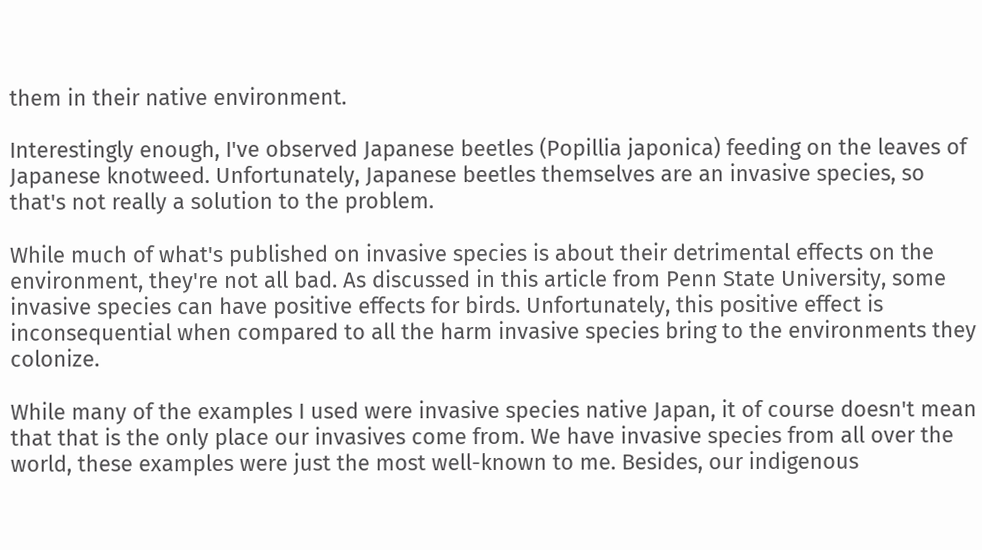them in their native environment.

Interestingly enough, I've observed Japanese beetles (Popillia japonica) feeding on the leaves of Japanese knotweed. Unfortunately, Japanese beetles themselves are an invasive species, so that's not really a solution to the problem.

While much of what's published on invasive species is about their detrimental effects on the environment, they're not all bad. As discussed in this article from Penn State University, some invasive species can have positive effects for birds. Unfortunately, this positive effect is inconsequential when compared to all the harm invasive species bring to the environments they colonize.

While many of the examples I used were invasive species native Japan, it of course doesn't mean that that is the only place our invasives come from. We have invasive species from all over the world, these examples were just the most well-known to me. Besides, our indigenous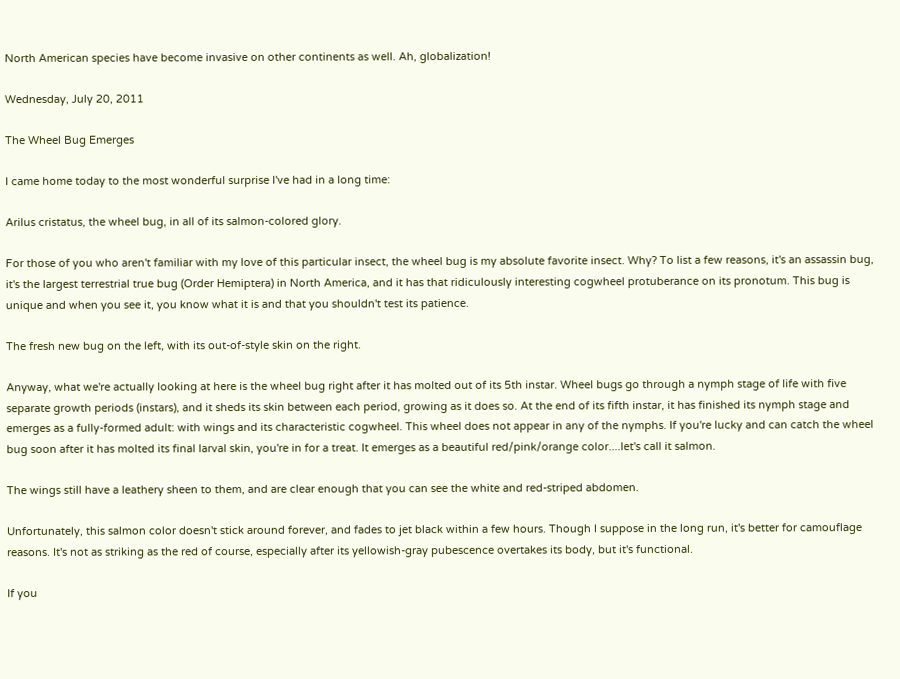North American species have become invasive on other continents as well. Ah, globalization!

Wednesday, July 20, 2011

The Wheel Bug Emerges

I came home today to the most wonderful surprise I've had in a long time:

Arilus cristatus, the wheel bug, in all of its salmon-colored glory.

For those of you who aren't familiar with my love of this particular insect, the wheel bug is my absolute favorite insect. Why? To list a few reasons, it's an assassin bug, it's the largest terrestrial true bug (Order Hemiptera) in North America, and it has that ridiculously interesting cogwheel protuberance on its pronotum. This bug is unique and when you see it, you know what it is and that you shouldn't test its patience.

The fresh new bug on the left, with its out-of-style skin on the right.

Anyway, what we're actually looking at here is the wheel bug right after it has molted out of its 5th instar. Wheel bugs go through a nymph stage of life with five separate growth periods (instars), and it sheds its skin between each period, growing as it does so. At the end of its fifth instar, it has finished its nymph stage and emerges as a fully-formed adult: with wings and its characteristic cogwheel. This wheel does not appear in any of the nymphs. If you're lucky and can catch the wheel bug soon after it has molted its final larval skin, you're in for a treat. It emerges as a beautiful red/pink/orange color....let's call it salmon.

The wings still have a leathery sheen to them, and are clear enough that you can see the white and red-striped abdomen.

Unfortunately, this salmon color doesn't stick around forever, and fades to jet black within a few hours. Though I suppose in the long run, it's better for camouflage reasons. It's not as striking as the red of course, especially after its yellowish-gray pubescence overtakes its body, but it's functional.

If you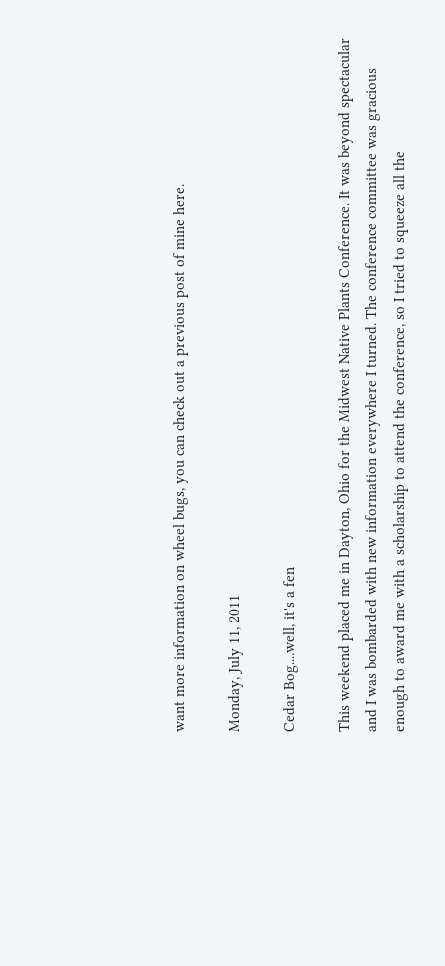want more information on wheel bugs, you can check out a previous post of mine here.

Monday, July 11, 2011

Cedar Bog....well, it's a fen

This weekend placed me in Dayton, Ohio for the Midwest Native Plants Conference. It was beyond spectacular and I was bombarded with new information everywhere I turned. The conference committee was gracious enough to award me with a scholarship to attend the conference, so I tried to squeeze all the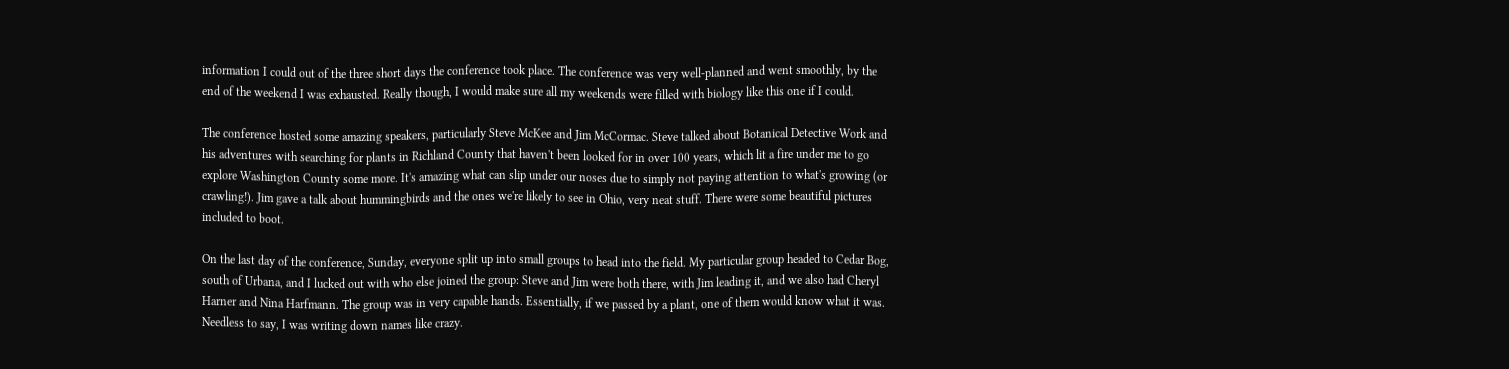information I could out of the three short days the conference took place. The conference was very well-planned and went smoothly, by the end of the weekend I was exhausted. Really though, I would make sure all my weekends were filled with biology like this one if I could.

The conference hosted some amazing speakers, particularly Steve McKee and Jim McCormac. Steve talked about Botanical Detective Work and his adventures with searching for plants in Richland County that haven't been looked for in over 100 years, which lit a fire under me to go explore Washington County some more. It's amazing what can slip under our noses due to simply not paying attention to what's growing (or crawling!). Jim gave a talk about hummingbirds and the ones we're likely to see in Ohio, very neat stuff. There were some beautiful pictures included to boot.

On the last day of the conference, Sunday, everyone split up into small groups to head into the field. My particular group headed to Cedar Bog, south of Urbana, and I lucked out with who else joined the group: Steve and Jim were both there, with Jim leading it, and we also had Cheryl Harner and Nina Harfmann. The group was in very capable hands. Essentially, if we passed by a plant, one of them would know what it was. Needless to say, I was writing down names like crazy.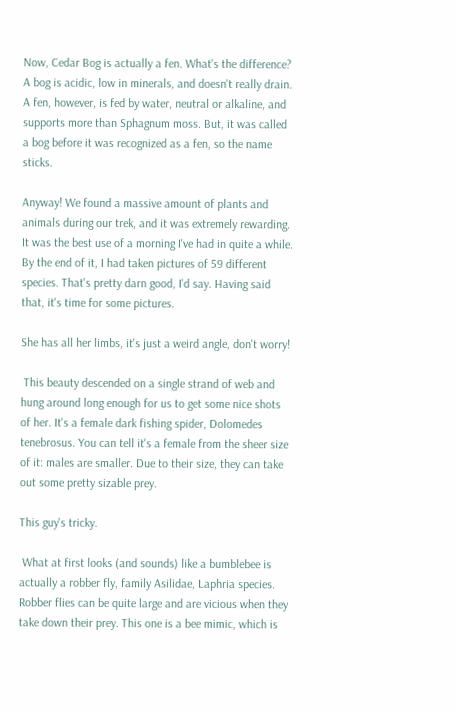Now, Cedar Bog is actually a fen. What's the difference? A bog is acidic, low in minerals, and doesn't really drain. A fen, however, is fed by water, neutral or alkaline, and supports more than Sphagnum moss. But, it was called a bog before it was recognized as a fen, so the name sticks.

Anyway! We found a massive amount of plants and animals during our trek, and it was extremely rewarding. It was the best use of a morning I've had in quite a while. By the end of it, I had taken pictures of 59 different species. That's pretty darn good, I'd say. Having said that, it's time for some pictures.

She has all her limbs, it's just a weird angle, don't worry!

 This beauty descended on a single strand of web and hung around long enough for us to get some nice shots of her. It's a female dark fishing spider, Dolomedes tenebrosus. You can tell it's a female from the sheer size of it: males are smaller. Due to their size, they can take out some pretty sizable prey.

This guy's tricky.

 What at first looks (and sounds) like a bumblebee is actually a robber fly, family Asilidae, Laphria species. Robber flies can be quite large and are vicious when they take down their prey. This one is a bee mimic, which is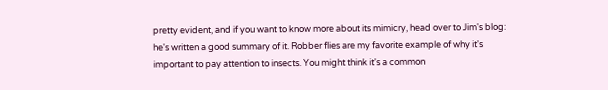pretty evident, and if you want to know more about its mimicry, head over to Jim's blog: he's written a good summary of it. Robber flies are my favorite example of why it's important to pay attention to insects. You might think it's a common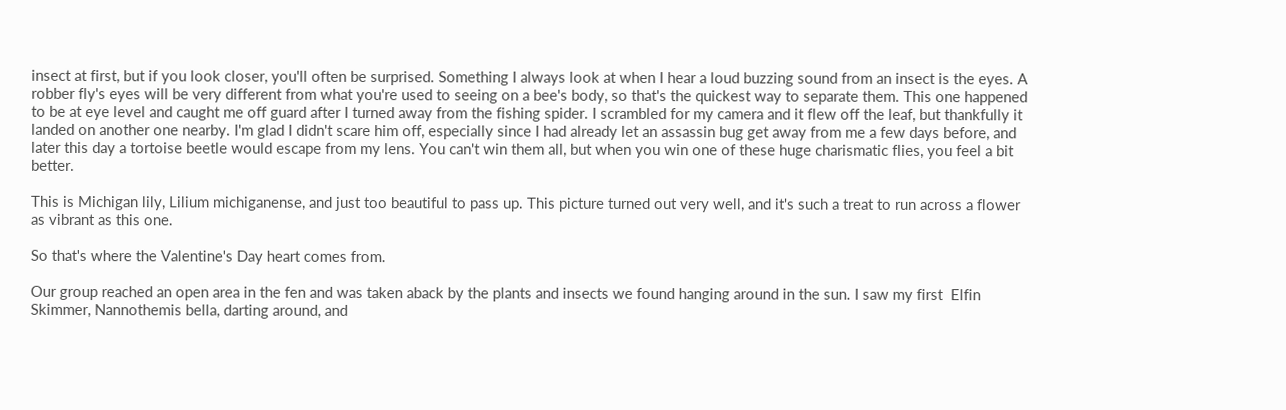insect at first, but if you look closer, you'll often be surprised. Something I always look at when I hear a loud buzzing sound from an insect is the eyes. A robber fly's eyes will be very different from what you're used to seeing on a bee's body, so that's the quickest way to separate them. This one happened to be at eye level and caught me off guard after I turned away from the fishing spider. I scrambled for my camera and it flew off the leaf, but thankfully it landed on another one nearby. I'm glad I didn't scare him off, especially since I had already let an assassin bug get away from me a few days before, and later this day a tortoise beetle would escape from my lens. You can't win them all, but when you win one of these huge charismatic flies, you feel a bit better.

This is Michigan lily, Lilium michiganense, and just too beautiful to pass up. This picture turned out very well, and it's such a treat to run across a flower as vibrant as this one.

So that's where the Valentine's Day heart comes from.

Our group reached an open area in the fen and was taken aback by the plants and insects we found hanging around in the sun. I saw my first  Elfin Skimmer, Nannothemis bella, darting around, and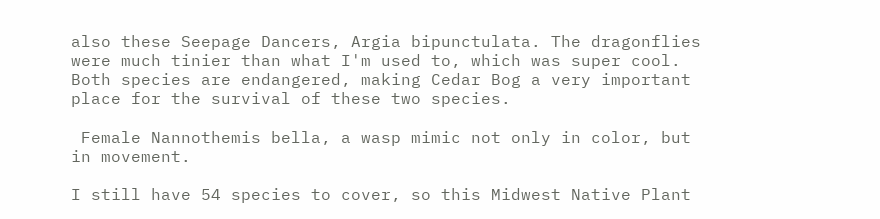also these Seepage Dancers, Argia bipunctulata. The dragonflies were much tinier than what I'm used to, which was super cool. Both species are endangered, making Cedar Bog a very important place for the survival of these two species.

 Female Nannothemis bella, a wasp mimic not only in color, but in movement.

I still have 54 species to cover, so this Midwest Native Plant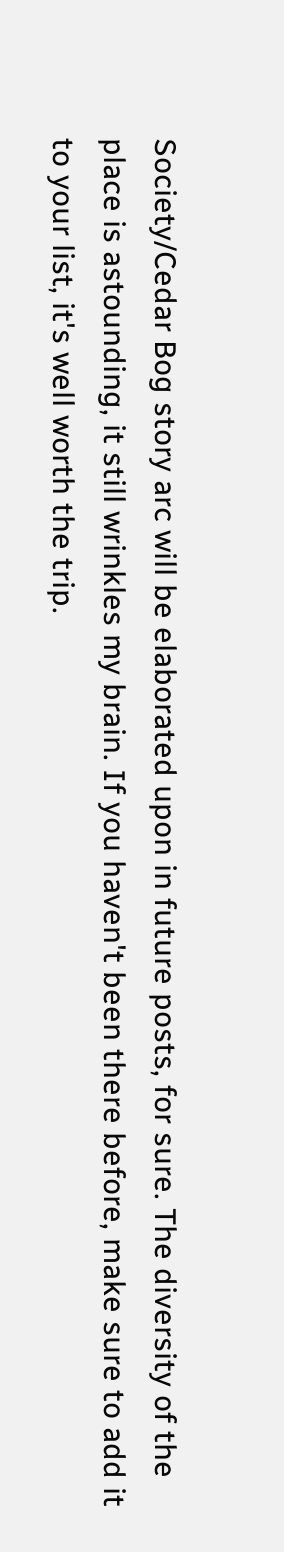Society/Cedar Bog story arc will be elaborated upon in future posts, for sure. The diversity of the place is astounding, it still wrinkles my brain. If you haven't been there before, make sure to add it to your list, it's well worth the trip.